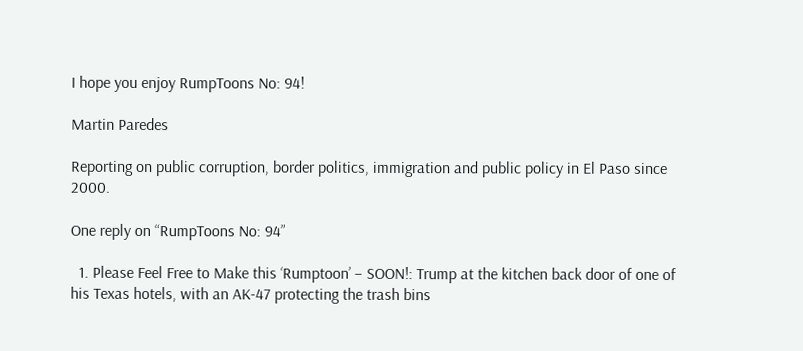I hope you enjoy RumpToons No: 94!

Martin Paredes

Reporting on public corruption, border politics, immigration and public policy in El Paso since 2000.

One reply on “RumpToons No: 94”

  1. Please Feel Free to Make this ‘Rumptoon’ – SOON!: Trump at the kitchen back door of one of his Texas hotels, with an AK-47 protecting the trash bins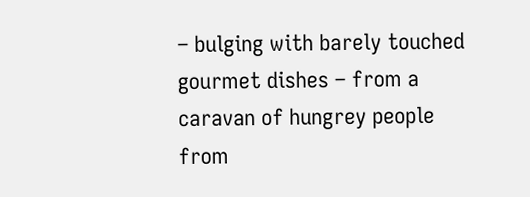– bulging with barely touched gourmet dishes – from a caravan of hungrey people from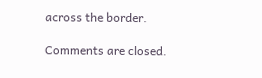across the border.

Comments are closed.